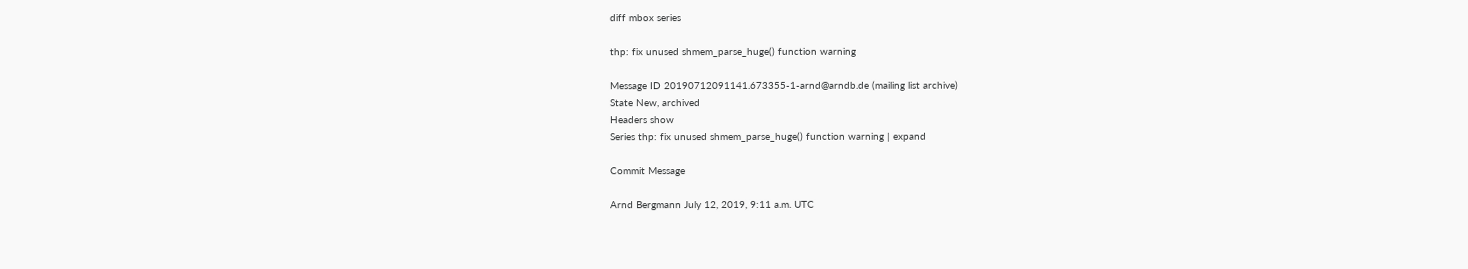diff mbox series

thp: fix unused shmem_parse_huge() function warning

Message ID 20190712091141.673355-1-arnd@arndb.de (mailing list archive)
State New, archived
Headers show
Series thp: fix unused shmem_parse_huge() function warning | expand

Commit Message

Arnd Bergmann July 12, 2019, 9:11 a.m. UTC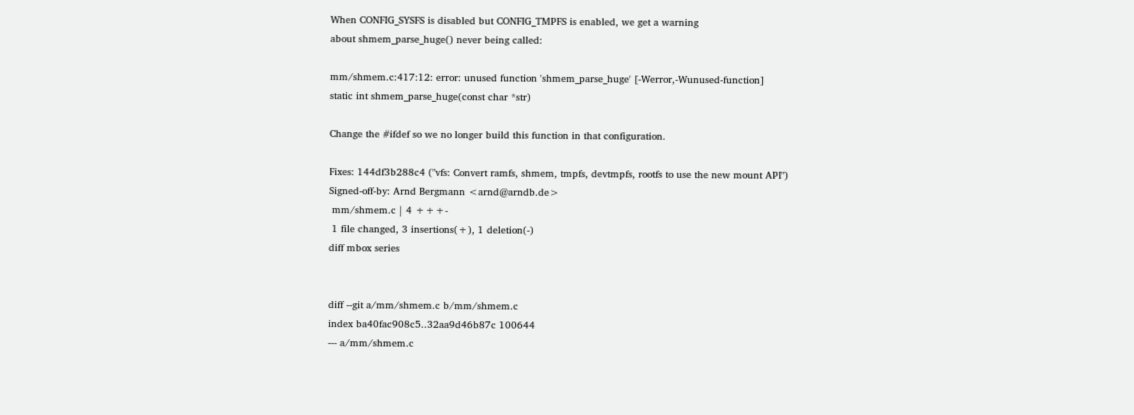When CONFIG_SYSFS is disabled but CONFIG_TMPFS is enabled, we get a warning
about shmem_parse_huge() never being called:

mm/shmem.c:417:12: error: unused function 'shmem_parse_huge' [-Werror,-Wunused-function]
static int shmem_parse_huge(const char *str)

Change the #ifdef so we no longer build this function in that configuration.

Fixes: 144df3b288c4 ("vfs: Convert ramfs, shmem, tmpfs, devtmpfs, rootfs to use the new mount API")
Signed-off-by: Arnd Bergmann <arnd@arndb.de>
 mm/shmem.c | 4 +++-
 1 file changed, 3 insertions(+), 1 deletion(-)
diff mbox series


diff --git a/mm/shmem.c b/mm/shmem.c
index ba40fac908c5..32aa9d46b87c 100644
--- a/mm/shmem.c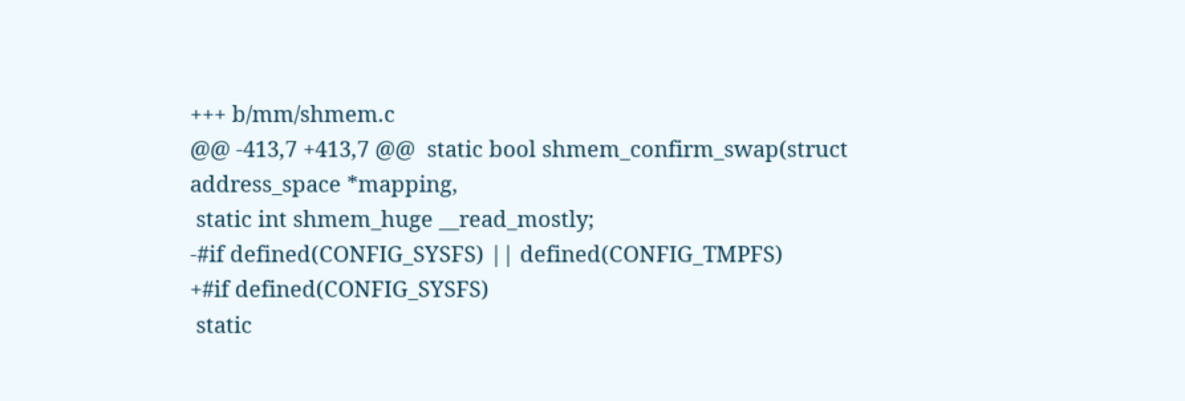+++ b/mm/shmem.c
@@ -413,7 +413,7 @@  static bool shmem_confirm_swap(struct address_space *mapping,
 static int shmem_huge __read_mostly;
-#if defined(CONFIG_SYSFS) || defined(CONFIG_TMPFS)
+#if defined(CONFIG_SYSFS)
 static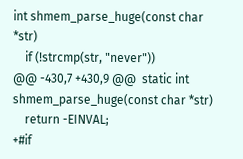int shmem_parse_huge(const char *str)
    if (!strcmp(str, "never"))
@@ -430,7 +430,9 @@  static int shmem_parse_huge(const char *str)
    return -EINVAL;
+#if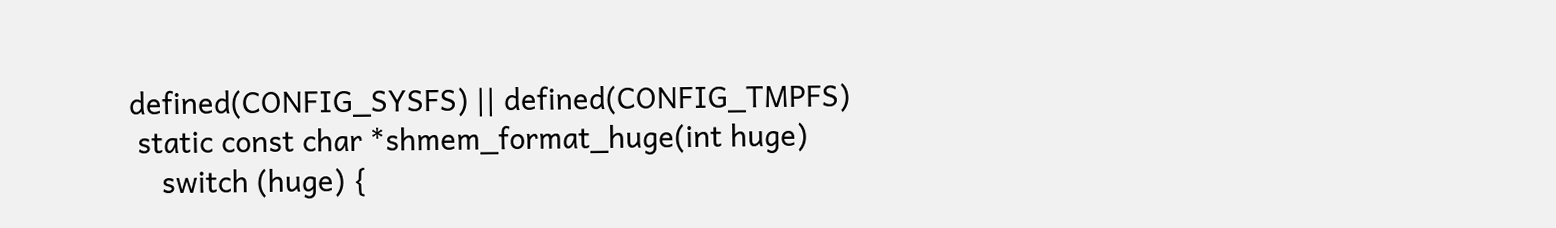defined(CONFIG_SYSFS) || defined(CONFIG_TMPFS)
 static const char *shmem_format_huge(int huge)
    switch (huge) {